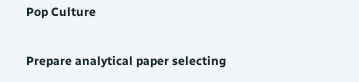Pop Culture

Prepare analytical paper selecting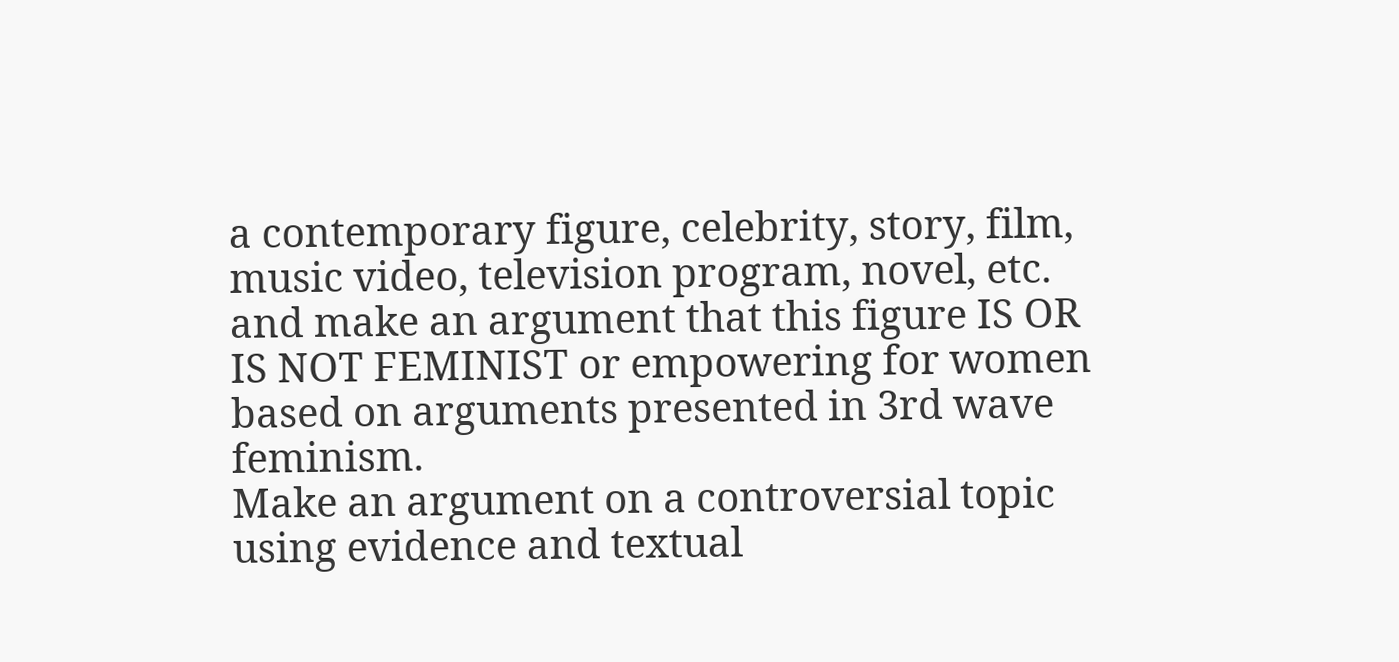a contemporary figure, celebrity, story, film, music video, television program, novel, etc. and make an argument that this figure IS OR IS NOT FEMINIST or empowering for women based on arguments presented in 3rd wave feminism.
Make an argument on a controversial topic using evidence and textual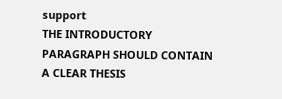support
THE INTRODUCTORY PARAGRAPH SHOULD CONTAIN A CLEAR THESIS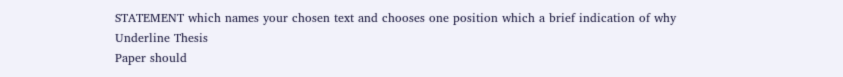STATEMENT which names your chosen text and chooses one position which a brief indication of why
Underline Thesis
Paper should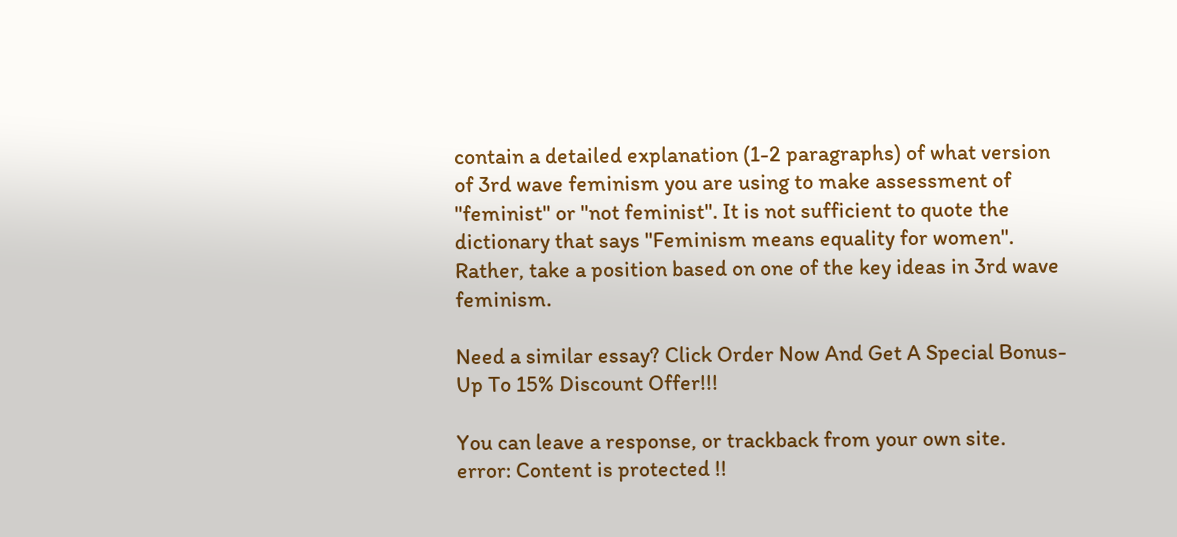contain a detailed explanation (1-2 paragraphs) of what version of 3rd wave feminism you are using to make assessment of "feminist" or "not feminist". It is not sufficient to quote the dictionary that says "Feminism means equality for women". Rather, take a position based on one of the key ideas in 3rd wave feminism.

Need a similar essay? Click Order Now And Get A Special Bonus- Up To 15% Discount Offer!!!

You can leave a response, or trackback from your own site.
error: Content is protected !!